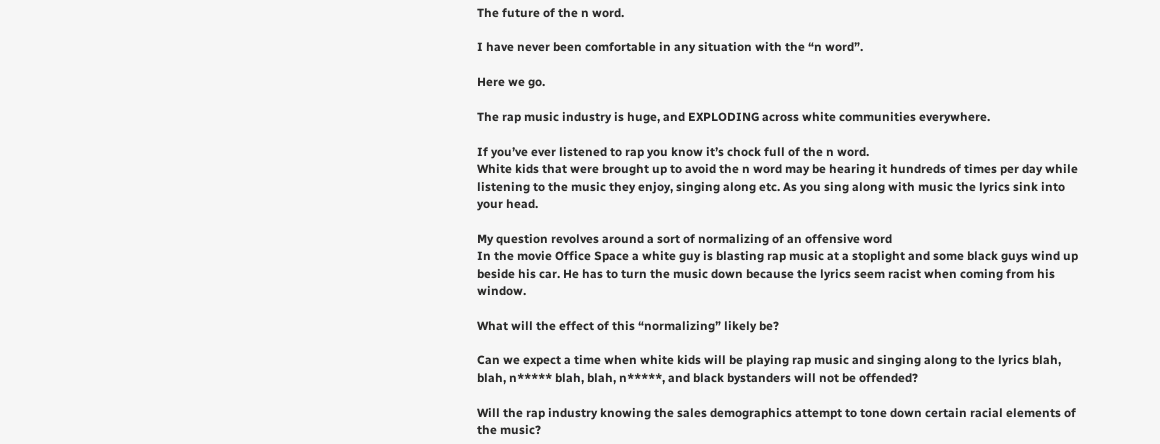The future of the n word.

I have never been comfortable in any situation with the “n word”.

Here we go.

The rap music industry is huge, and EXPLODING across white communities everywhere.

If you’ve ever listened to rap you know it’s chock full of the n word.
White kids that were brought up to avoid the n word may be hearing it hundreds of times per day while listening to the music they enjoy, singing along etc. As you sing along with music the lyrics sink into your head.

My question revolves around a sort of normalizing of an offensive word
In the movie Office Space a white guy is blasting rap music at a stoplight and some black guys wind up beside his car. He has to turn the music down because the lyrics seem racist when coming from his window.

What will the effect of this “normalizing” likely be?

Can we expect a time when white kids will be playing rap music and singing along to the lyrics blah, blah, n***** blah, blah, n*****, and black bystanders will not be offended?

Will the rap industry knowing the sales demographics attempt to tone down certain racial elements of the music?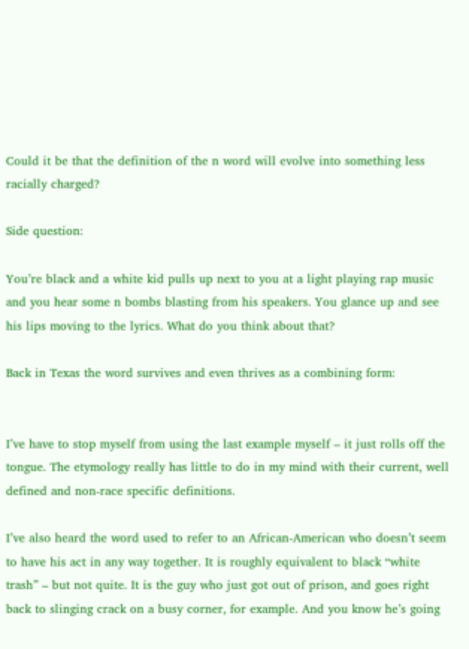Could it be that the definition of the n word will evolve into something less racially charged?

Side question:

You’re black and a white kid pulls up next to you at a light playing rap music and you hear some n bombs blasting from his speakers. You glance up and see his lips moving to the lyrics. What do you think about that?

Back in Texas the word survives and even thrives as a combining form:


I’ve have to stop myself from using the last example myself – it just rolls off the tongue. The etymology really has little to do in my mind with their current, well defined and non-race specific definitions.

I’ve also heard the word used to refer to an African-American who doesn’t seem to have his act in any way together. It is roughly equivalent to black “white trash” – but not quite. It is the guy who just got out of prison, and goes right back to slinging crack on a busy corner, for example. And you know he’s going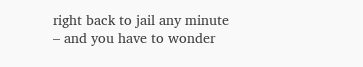right back to jail any minute – and you have to wonder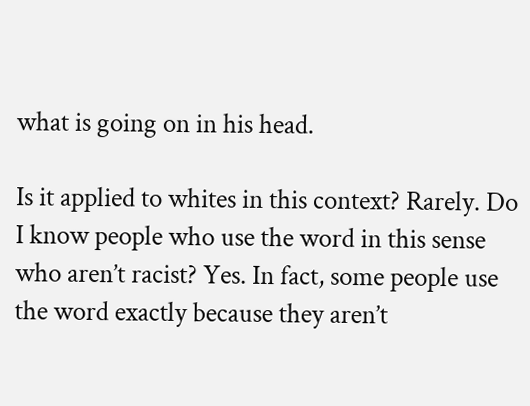what is going on in his head.

Is it applied to whites in this context? Rarely. Do I know people who use the word in this sense who aren’t racist? Yes. In fact, some people use the word exactly because they aren’t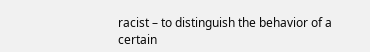racist – to distinguish the behavior of a certain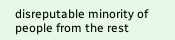disreputable minority of people from the rest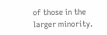of those in the larger minority.